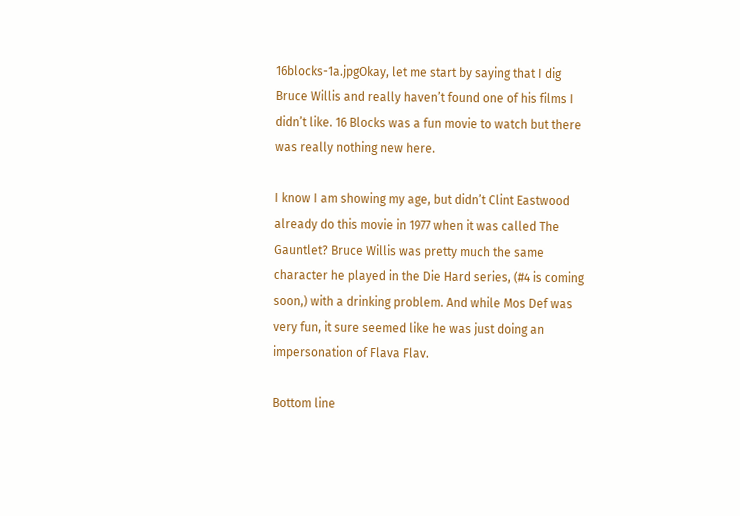16blocks-1a.jpgOkay, let me start by saying that I dig Bruce Willis and really haven’t found one of his films I didn’t like. 16 Blocks was a fun movie to watch but there was really nothing new here.

I know I am showing my age, but didn’t Clint Eastwood already do this movie in 1977 when it was called The Gauntlet? Bruce Willis was pretty much the same character he played in the Die Hard series, (#4 is coming soon,) with a drinking problem. And while Mos Def was very fun, it sure seemed like he was just doing an impersonation of Flava Flav.

Bottom line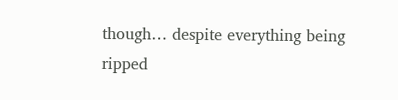though… despite everything being ripped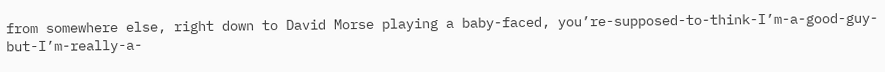from somewhere else, right down to David Morse playing a baby-faced, you’re-supposed-to-think-I’m-a-good-guy-but-I’m-really-a-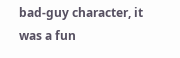bad-guy character, it was a fun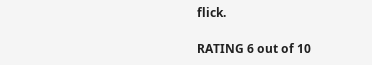flick.

RATING 6 out of 10